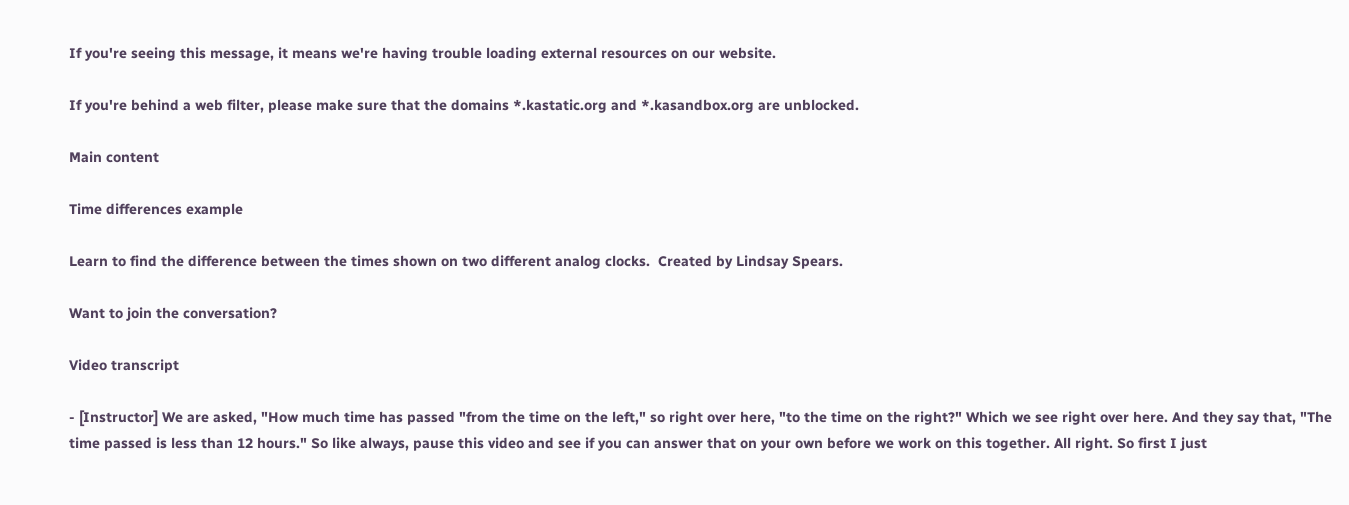If you're seeing this message, it means we're having trouble loading external resources on our website.

If you're behind a web filter, please make sure that the domains *.kastatic.org and *.kasandbox.org are unblocked.

Main content

Time differences example

Learn to find the difference between the times shown on two different analog clocks.  Created by Lindsay Spears.

Want to join the conversation?

Video transcript

- [Instructor] We are asked, "How much time has passed "from the time on the left," so right over here, "to the time on the right?" Which we see right over here. And they say that, "The time passed is less than 12 hours." So like always, pause this video and see if you can answer that on your own before we work on this together. All right. So first I just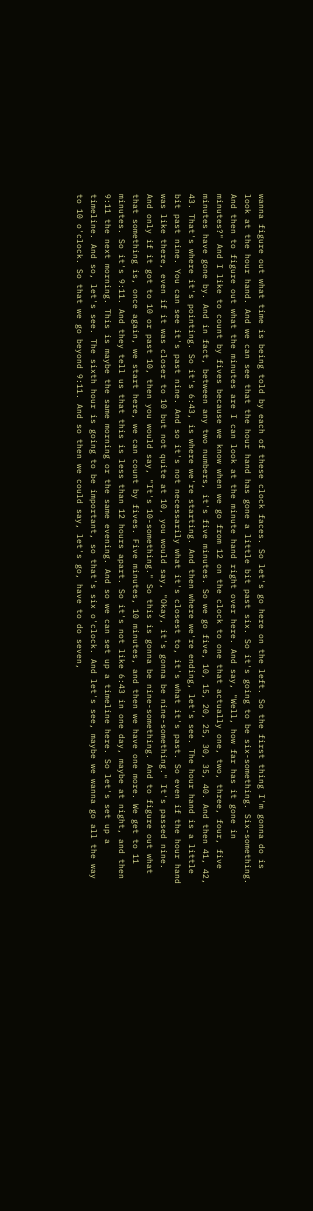wanna figure out what time is being told by each of these clock faces. So let's go here on the left. So the first thing I'm gonna do is look at the hour hand. And we can see that the hour hand has gone a little bit past six. So it's going to be six-something. Six-something. And then to figure out what the minutes are I can look at the minute hand right over here. And say, "Well, how far has it gone in minutes?" And I like to count by fives because we know when we go from 12 on the clock to one that actually one, two, three, four, five minutes have gone by. And in fact, between any two numbers, it's five minutes. So we go five, 10, 15, 20, 25, 30, 35, 40. And then 41, 42, 43. That's where it's pointing. So it's 6:43, is where we're starting. And then where we're ending, let's see. The hour hand is a little bit past nine. You can see it's past nine. And so it's not necessarily what it's closest to, it's what it's past. So even if the hour hand was like there, even if it was closer to 10 but not quite at 10, you would say, "Okay, it's gonna be nine-something." It's passed nine. And only if it got to 10 or past 10, then you would say, "It's 10-something." So this is gonna be nine-something. And to figure out what that something is, once again, we start here, we can count by fives. Five minutes, 10 minutes, and then we have one more. We get to 11 minutes. So it's 9:11. And they tell us that this is less than 12 hours apart. So it's not like 6:43 in one day, maybe at night, and then 9:11 the next morning. This is maybe the same morning or the same evening. And so we can set up a timeline here. So let's set up a timeline. And so, let's see. The sixth hour is going to be important, so that's six o'clock. And let's see, maybe we wanna go all the way to 10 o'clock. So that we go beyond 9:11. And so then we could say, let's go, have to do seven,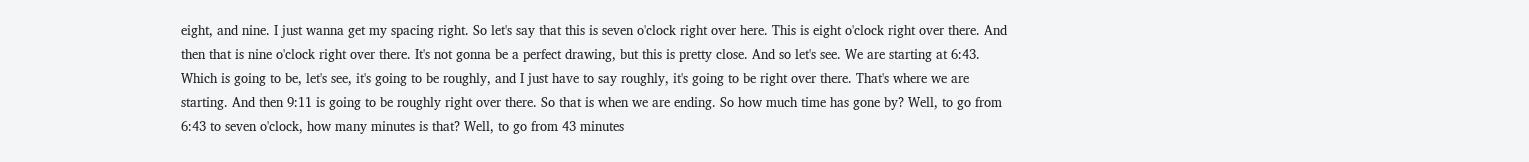eight, and nine. I just wanna get my spacing right. So let's say that this is seven o'clock right over here. This is eight o'clock right over there. And then that is nine o'clock right over there. It's not gonna be a perfect drawing, but this is pretty close. And so let's see. We are starting at 6:43. Which is going to be, let's see, it's going to be roughly, and I just have to say roughly, it's going to be right over there. That's where we are starting. And then 9:11 is going to be roughly right over there. So that is when we are ending. So how much time has gone by? Well, to go from 6:43 to seven o'clock, how many minutes is that? Well, to go from 43 minutes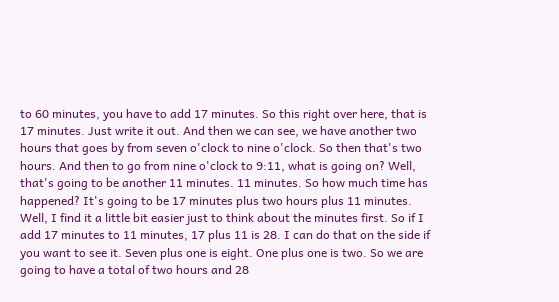to 60 minutes, you have to add 17 minutes. So this right over here, that is 17 minutes. Just write it out. And then we can see, we have another two hours that goes by from seven o'clock to nine o'clock. So then that's two hours. And then to go from nine o'clock to 9:11, what is going on? Well, that's going to be another 11 minutes. 11 minutes. So how much time has happened? It's going to be 17 minutes plus two hours plus 11 minutes. Well, I find it a little bit easier just to think about the minutes first. So if I add 17 minutes to 11 minutes, 17 plus 11 is 28. I can do that on the side if you want to see it. Seven plus one is eight. One plus one is two. So we are going to have a total of two hours and 28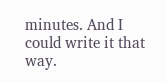minutes. And I could write it that way.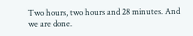Two hours, two hours and 28 minutes. And we are done.